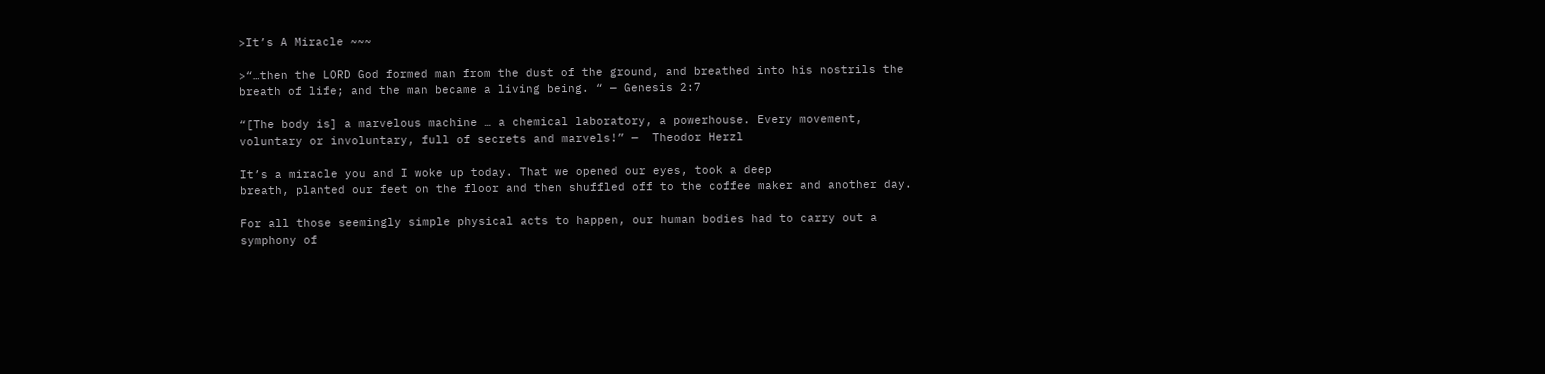>It’s A Miracle ~~~

>“…then the LORD God formed man from the dust of the ground, and breathed into his nostrils the breath of life; and the man became a living being. “ — Genesis 2:7

“[The body is] a marvelous machine … a chemical laboratory, a powerhouse. Every movement, voluntary or involuntary, full of secrets and marvels!” —  Theodor Herzl

It’s a miracle you and I woke up today. That we opened our eyes, took a deep
breath, planted our feet on the floor and then shuffled off to the coffee maker and another day.

For all those seemingly simple physical acts to happen, our human bodies had to carry out a symphony of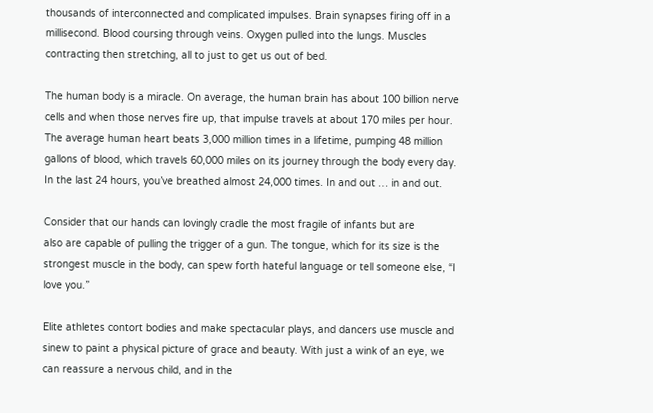thousands of interconnected and complicated impulses. Brain synapses firing off in a millisecond. Blood coursing through veins. Oxygen pulled into the lungs. Muscles contracting then stretching, all to just to get us out of bed.

The human body is a miracle. On average, the human brain has about 100 billion nerve cells and when those nerves fire up, that impulse travels at about 170 miles per hour. The average human heart beats 3,000 million times in a lifetime, pumping 48 million gallons of blood, which travels 60,000 miles on its journey through the body every day. In the last 24 hours, you’ve breathed almost 24,000 times. In and out … in and out.

Consider that our hands can lovingly cradle the most fragile of infants but are
also are capable of pulling the trigger of a gun. The tongue, which for its size is the strongest muscle in the body, can spew forth hateful language or tell someone else, “I love you.”

Elite athletes contort bodies and make spectacular plays, and dancers use muscle and sinew to paint a physical picture of grace and beauty. With just a wink of an eye, we can reassure a nervous child, and in the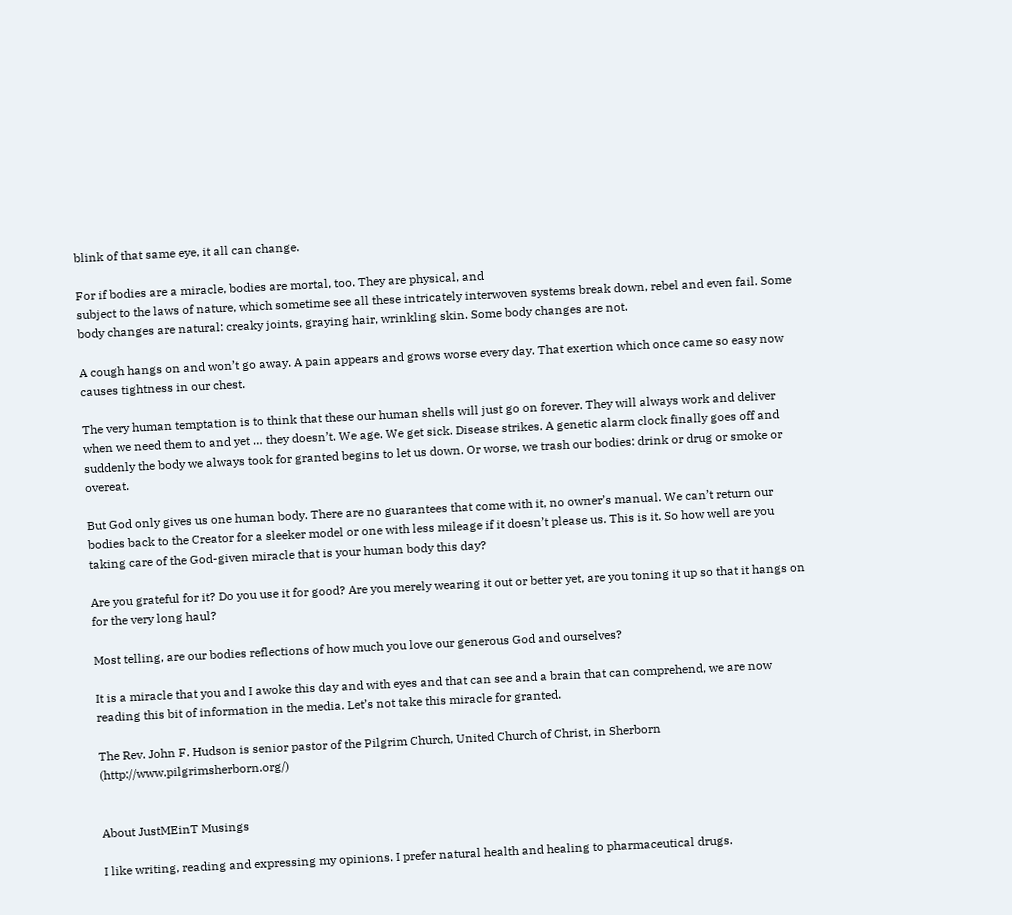blink of that same eye, it all can change.

For if bodies are a miracle, bodies are mortal, too. They are physical, and
subject to the laws of nature, which sometime see all these intricately interwoven systems break down, rebel and even fail. Some body changes are natural: creaky joints, graying hair, wrinkling skin. Some body changes are not.

A cough hangs on and won’t go away. A pain appears and grows worse every day. That exertion which once came so easy now causes tightness in our chest.

The very human temptation is to think that these our human shells will just go on forever. They will always work and deliver when we need them to and yet … they doesn’t. We age. We get sick. Disease strikes. A genetic alarm clock finally goes off and suddenly the body we always took for granted begins to let us down. Or worse, we trash our bodies: drink or drug or smoke or overeat.

But God only gives us one human body. There are no guarantees that come with it, no owner’s manual. We can’t return our bodies back to the Creator for a sleeker model or one with less mileage if it doesn’t please us. This is it. So how well are you taking care of the God-given miracle that is your human body this day?

Are you grateful for it? Do you use it for good? Are you merely wearing it out or better yet, are you toning it up so that it hangs on for the very long haul?

Most telling, are our bodies reflections of how much you love our generous God and ourselves?

It is a miracle that you and I awoke this day and with eyes and that can see and a brain that can comprehend, we are now reading this bit of information in the media. Let’s not take this miracle for granted.

The Rev. John F. Hudson is senior pastor of the Pilgrim Church, United Church of Christ, in Sherborn (http://www.pilgrimsherborn.org/)


About JustMEinT Musings

I like writing, reading and expressing my opinions. I prefer natural health and healing to pharmaceutical drugs.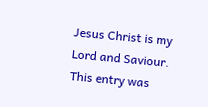Jesus Christ is my Lord and Saviour.
This entry was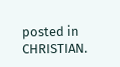posted in CHRISTIAN.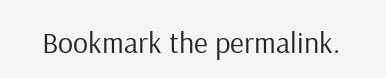Bookmark the permalink.